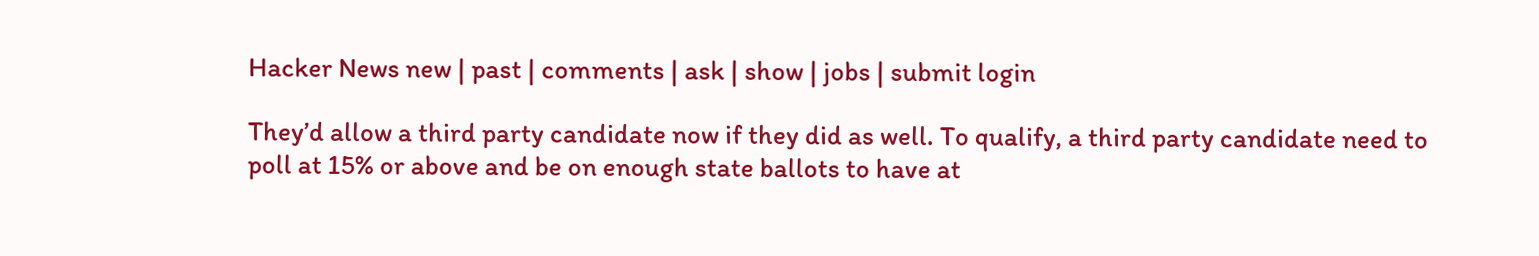Hacker News new | past | comments | ask | show | jobs | submit login

They’d allow a third party candidate now if they did as well. To qualify, a third party candidate need to poll at 15% or above and be on enough state ballots to have at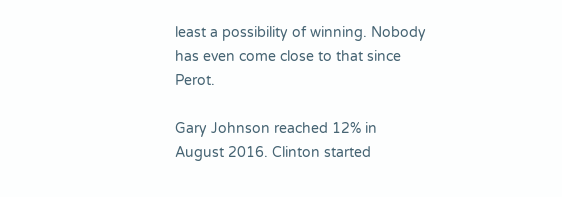least a possibility of winning. Nobody has even come close to that since Perot.

Gary Johnson reached 12% in August 2016. Clinton started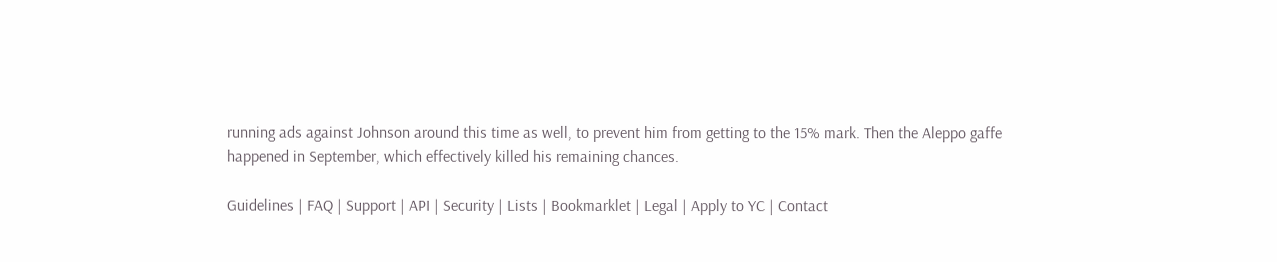running ads against Johnson around this time as well, to prevent him from getting to the 15% mark. Then the Aleppo gaffe happened in September, which effectively killed his remaining chances.

Guidelines | FAQ | Support | API | Security | Lists | Bookmarklet | Legal | Apply to YC | Contact